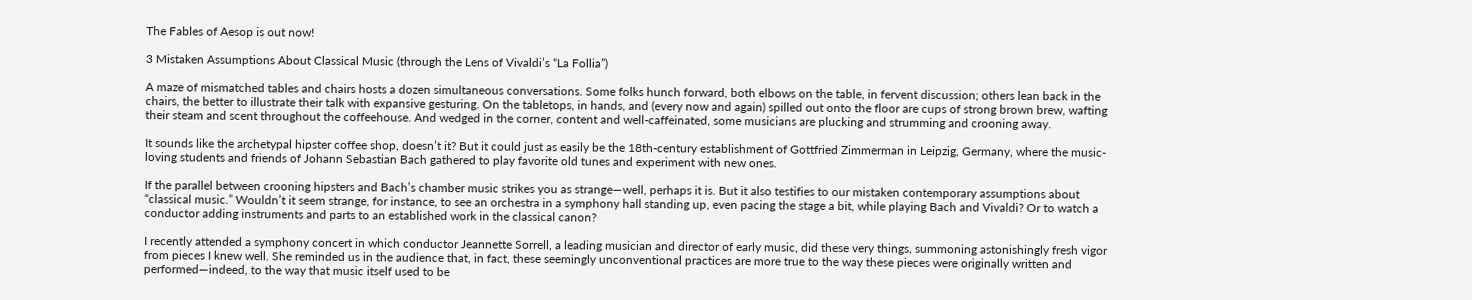The Fables of Aesop is out now!

3 Mistaken Assumptions About Classical Music (through the Lens of Vivaldi’s “La Follia”)

A maze of mismatched tables and chairs hosts a dozen simultaneous conversations. Some folks hunch forward, both elbows on the table, in fervent discussion; others lean back in the chairs, the better to illustrate their talk with expansive gesturing. On the tabletops, in hands, and (every now and again) spilled out onto the floor are cups of strong brown brew, wafting their steam and scent throughout the coffeehouse. And wedged in the corner, content and well-caffeinated, some musicians are plucking and strumming and crooning away.

It sounds like the archetypal hipster coffee shop, doesn’t it? But it could just as easily be the 18th-century establishment of Gottfried Zimmerman in Leipzig, Germany, where the music-loving students and friends of Johann Sebastian Bach gathered to play favorite old tunes and experiment with new ones.

If the parallel between crooning hipsters and Bach’s chamber music strikes you as strange—well, perhaps it is. But it also testifies to our mistaken contemporary assumptions about “classical music.” Wouldn’t it seem strange, for instance, to see an orchestra in a symphony hall standing up, even pacing the stage a bit, while playing Bach and Vivaldi? Or to watch a conductor adding instruments and parts to an established work in the classical canon?

I recently attended a symphony concert in which conductor Jeannette Sorrell, a leading musician and director of early music, did these very things, summoning astonishingly fresh vigor from pieces I knew well. She reminded us in the audience that, in fact, these seemingly unconventional practices are more true to the way these pieces were originally written and performed—indeed, to the way that music itself used to be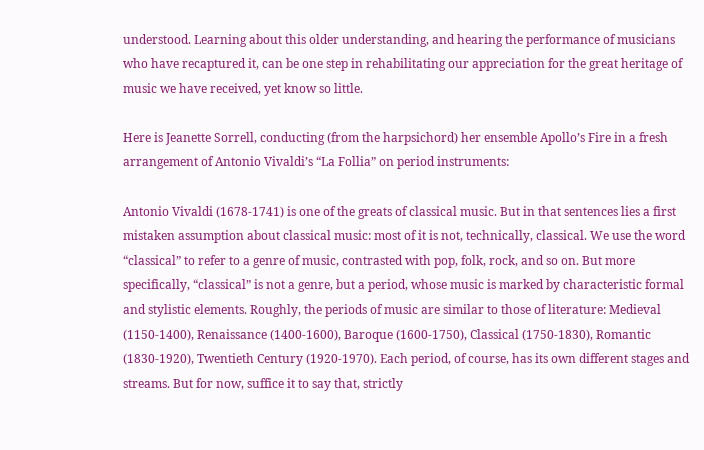understood. Learning about this older understanding, and hearing the performance of musicians who have recaptured it, can be one step in rehabilitating our appreciation for the great heritage of music we have received, yet know so little.

Here is Jeanette Sorrell, conducting (from the harpsichord) her ensemble Apollo’s Fire in a fresh arrangement of Antonio Vivaldi’s “La Follia” on period instruments:

Antonio Vivaldi (1678-1741) is one of the greats of classical music. But in that sentences lies a first mistaken assumption about classical music: most of it is not, technically, classical. We use the word “classical” to refer to a genre of music, contrasted with pop, folk, rock, and so on. But more specifically, “classical” is not a genre, but a period, whose music is marked by characteristic formal and stylistic elements. Roughly, the periods of music are similar to those of literature: Medieval (1150-1400), Renaissance (1400-1600), Baroque (1600-1750), Classical (1750-1830), Romantic (1830-1920), Twentieth Century (1920-1970). Each period, of course, has its own different stages and streams. But for now, suffice it to say that, strictly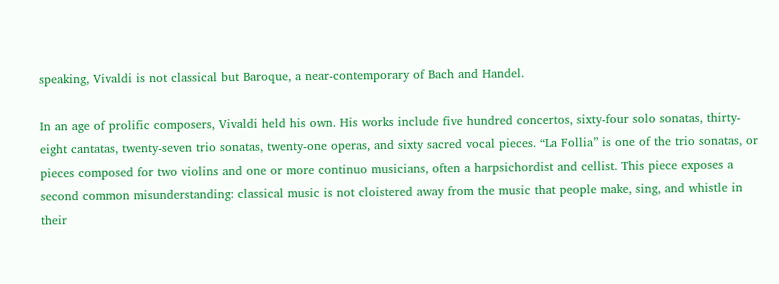speaking, Vivaldi is not classical but Baroque, a near-contemporary of Bach and Handel.

In an age of prolific composers, Vivaldi held his own. His works include five hundred concertos, sixty-four solo sonatas, thirty-eight cantatas, twenty-seven trio sonatas, twenty-one operas, and sixty sacred vocal pieces. “La Follia” is one of the trio sonatas, or pieces composed for two violins and one or more continuo musicians, often a harpsichordist and cellist. This piece exposes a second common misunderstanding: classical music is not cloistered away from the music that people make, sing, and whistle in their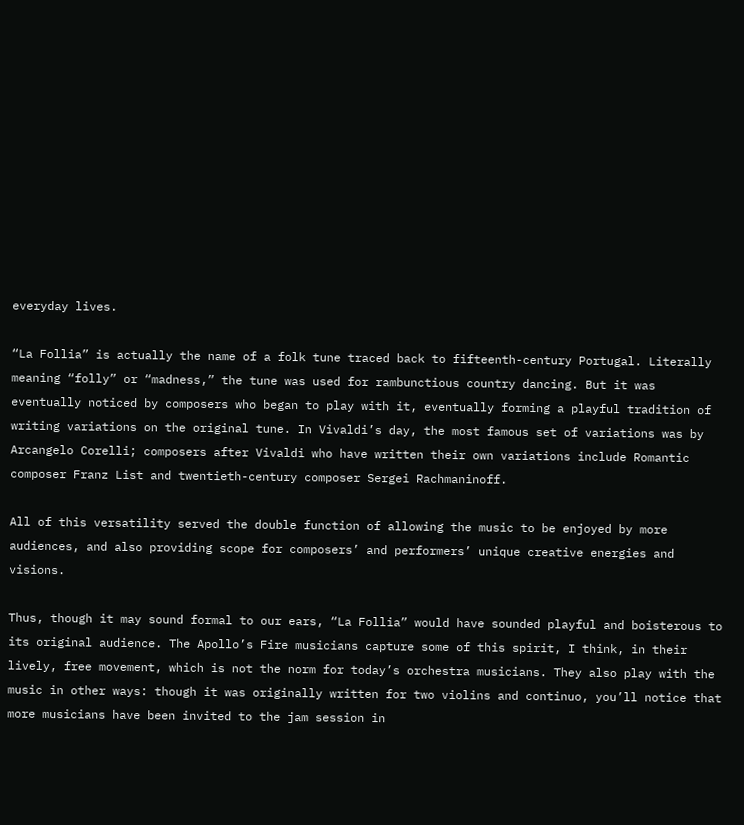everyday lives.

“La Follia” is actually the name of a folk tune traced back to fifteenth-century Portugal. Literally meaning “folly” or “madness,” the tune was used for rambunctious country dancing. But it was eventually noticed by composers who began to play with it, eventually forming a playful tradition of writing variations on the original tune. In Vivaldi’s day, the most famous set of variations was by Arcangelo Corelli; composers after Vivaldi who have written their own variations include Romantic composer Franz List and twentieth-century composer Sergei Rachmaninoff.

All of this versatility served the double function of allowing the music to be enjoyed by more audiences, and also providing scope for composers’ and performers’ unique creative energies and visions.

Thus, though it may sound formal to our ears, “La Follia” would have sounded playful and boisterous to its original audience. The Apollo’s Fire musicians capture some of this spirit, I think, in their lively, free movement, which is not the norm for today’s orchestra musicians. They also play with the music in other ways: though it was originally written for two violins and continuo, you’ll notice that more musicians have been invited to the jam session in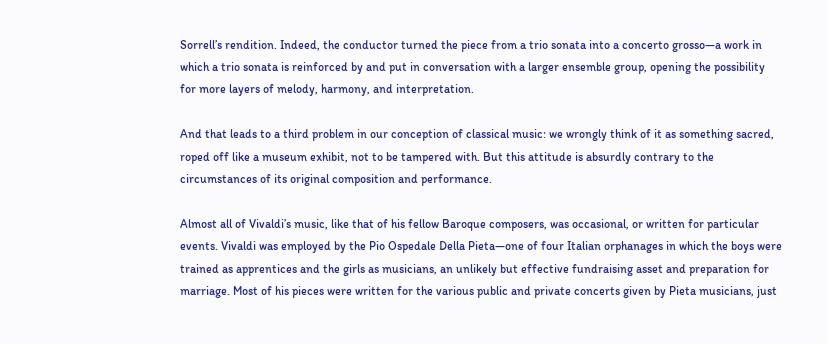Sorrell’s rendition. Indeed, the conductor turned the piece from a trio sonata into a concerto grosso—a work in which a trio sonata is reinforced by and put in conversation with a larger ensemble group, opening the possibility for more layers of melody, harmony, and interpretation.

And that leads to a third problem in our conception of classical music: we wrongly think of it as something sacred, roped off like a museum exhibit, not to be tampered with. But this attitude is absurdly contrary to the circumstances of its original composition and performance.

Almost all of Vivaldi’s music, like that of his fellow Baroque composers, was occasional, or written for particular events. Vivaldi was employed by the Pio Ospedale Della Pieta—one of four Italian orphanages in which the boys were trained as apprentices and the girls as musicians, an unlikely but effective fundraising asset and preparation for marriage. Most of his pieces were written for the various public and private concerts given by Pieta musicians, just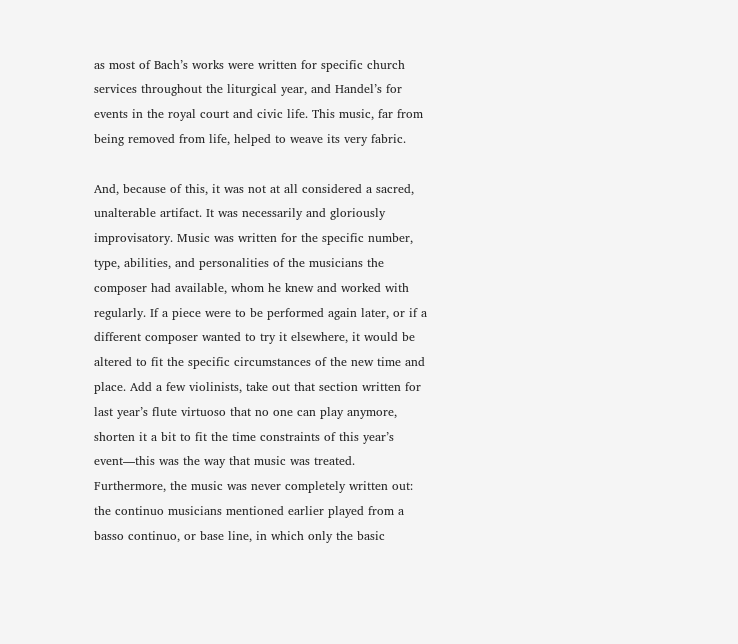as most of Bach’s works were written for specific church services throughout the liturgical year, and Handel’s for events in the royal court and civic life. This music, far from being removed from life, helped to weave its very fabric.

And, because of this, it was not at all considered a sacred, unalterable artifact. It was necessarily and gloriously improvisatory. Music was written for the specific number, type, abilities, and personalities of the musicians the composer had available, whom he knew and worked with regularly. If a piece were to be performed again later, or if a different composer wanted to try it elsewhere, it would be altered to fit the specific circumstances of the new time and place. Add a few violinists, take out that section written for last year’s flute virtuoso that no one can play anymore, shorten it a bit to fit the time constraints of this year’s event—this was the way that music was treated. Furthermore, the music was never completely written out: the continuo musicians mentioned earlier played from a basso continuo, or base line, in which only the basic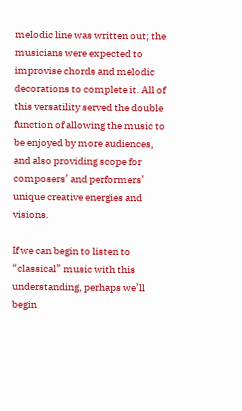melodic line was written out; the musicians were expected to improvise chords and melodic decorations to complete it. All of this versatility served the double function of allowing the music to be enjoyed by more audiences, and also providing scope for composers’ and performers’ unique creative energies and visions.

If we can begin to listen to “classical” music with this understanding, perhaps we’ll begin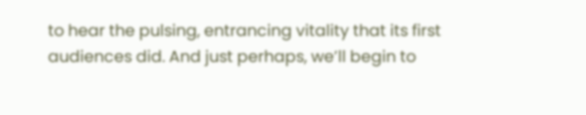to hear the pulsing, entrancing vitality that its first audiences did. And just perhaps, we’ll begin to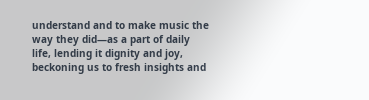understand and to make music the way they did—as a part of daily life, lending it dignity and joy, beckoning us to fresh insights and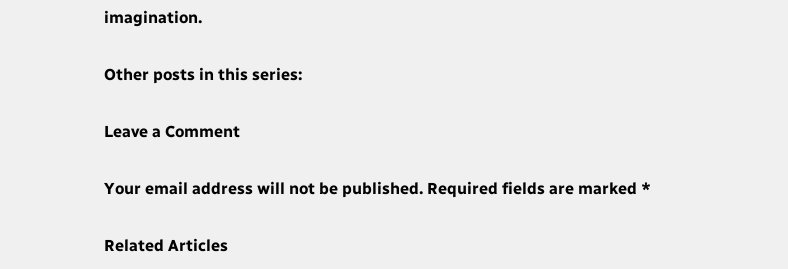imagination.

Other posts in this series:

Leave a Comment

Your email address will not be published. Required fields are marked *

Related Articles